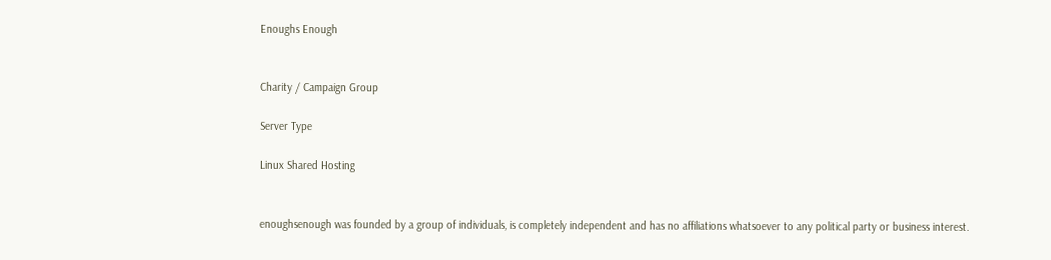Enoughs Enough


Charity / Campaign Group

Server Type

Linux Shared Hosting


enoughsenough was founded by a group of individuals, is completely independent and has no affiliations whatsoever to any political party or business interest.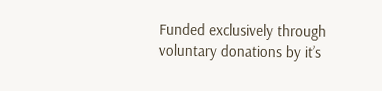Funded exclusively through voluntary donations by it’s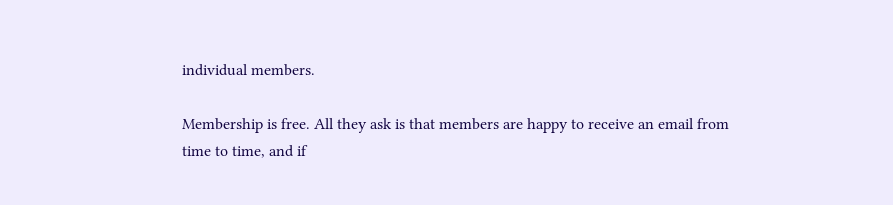individual members.

Membership is free. All they ask is that members are happy to receive an email from time to time, and if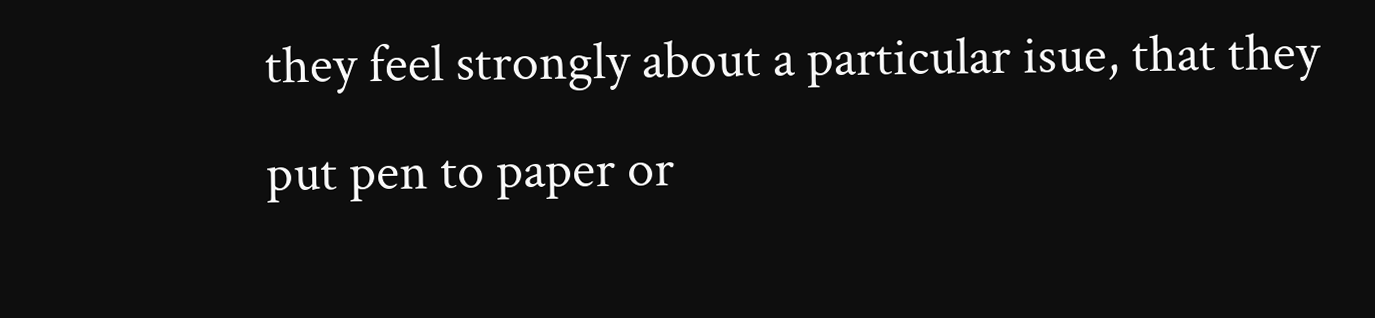they feel strongly about a particular isue, that they put pen to paper or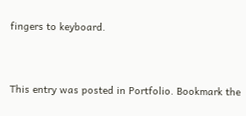fingers to keyboard.


This entry was posted in Portfolio. Bookmark the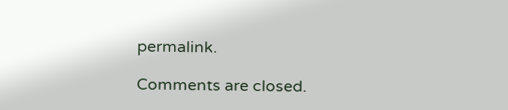permalink.

Comments are closed.